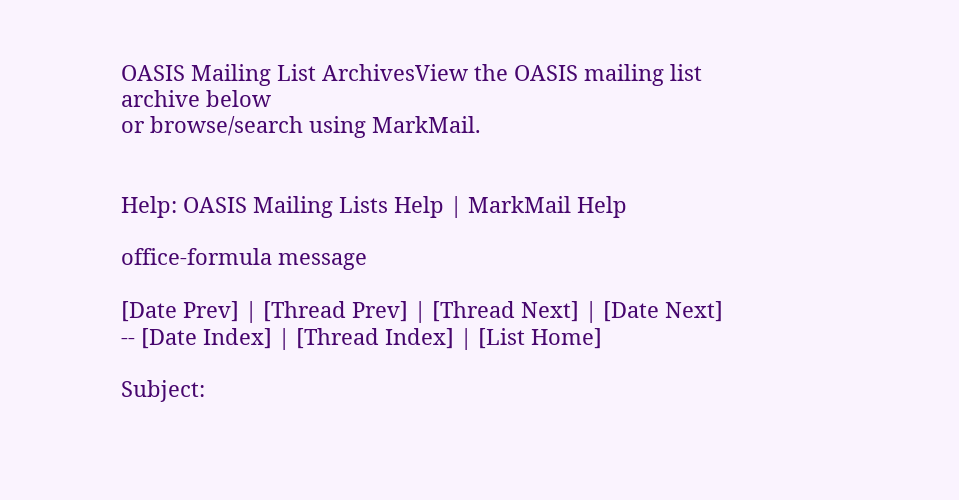OASIS Mailing List ArchivesView the OASIS mailing list archive below
or browse/search using MarkMail.


Help: OASIS Mailing Lists Help | MarkMail Help

office-formula message

[Date Prev] | [Thread Prev] | [Thread Next] | [Date Next] -- [Date Index] | [Thread Index] | [List Home]

Subject: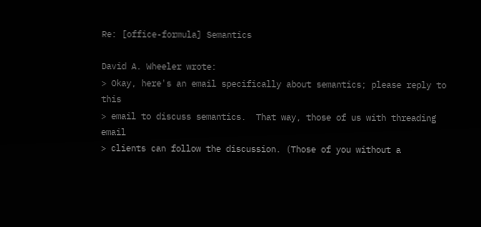Re: [office-formula] Semantics

David A. Wheeler wrote:
> Okay, here's an email specifically about semantics; please reply to this
> email to discuss semantics.  That way, those of us with threading email
> clients can follow the discussion. (Those of you without a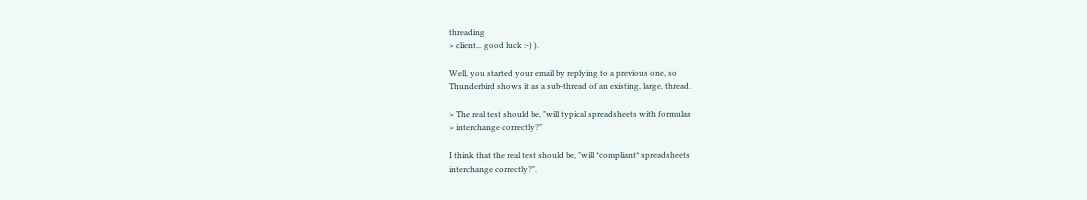threading
> client... good luck :-) ).

Well, you started your email by replying to a previous one, so
Thunderbird shows it as a sub-thread of an existing, large, thread.

> The real test should be, "will typical spreadsheets with formulas
> interchange correctly?"

I think that the real test should be, "will *compliant* spreadsheets
interchange correctly?".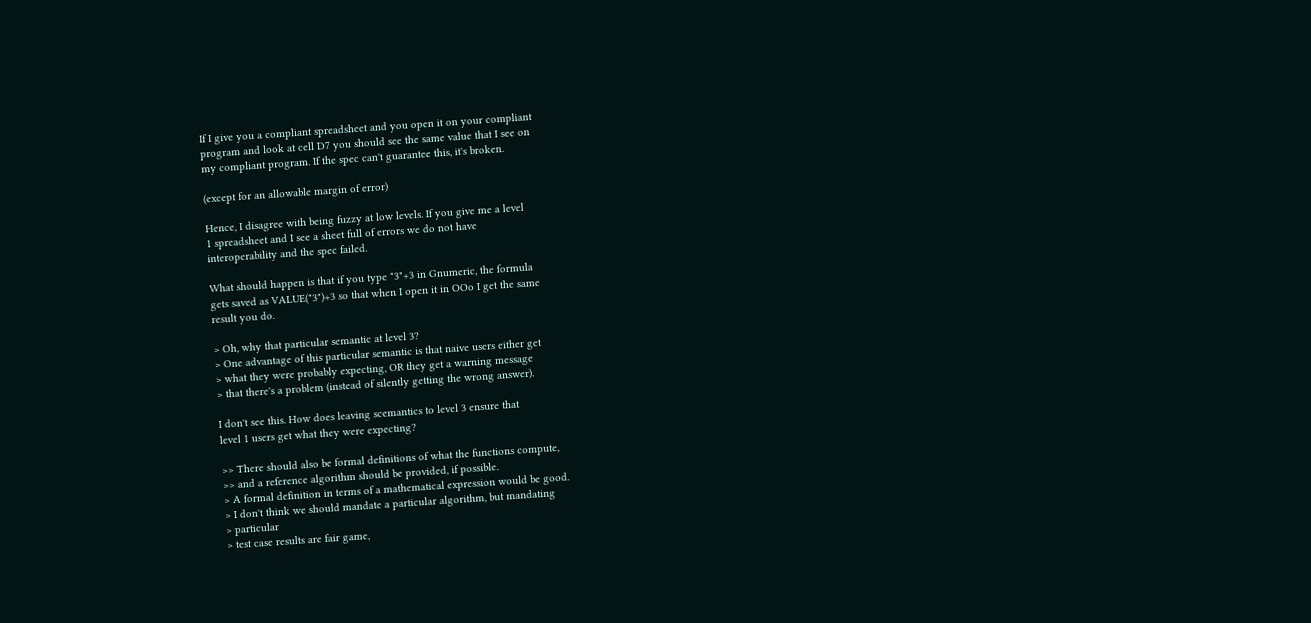If I give you a compliant spreadsheet and you open it on your compliant
program and look at cell D7 you should see the same value that I see on
my compliant program. If the spec can't guarantee this, it's broken.

(except for an allowable margin of error)

Hence, I disagree with being fuzzy at low levels. If you give me a level
1 spreadsheet and I see a sheet full of errors we do not have
interoperability and the spec failed.

What should happen is that if you type "3"+3 in Gnumeric, the formula
gets saved as VALUE("3")+3 so that when I open it in OOo I get the same
result you do.

> Oh, why that particular semantic at level 3?
> One advantage of this particular semantic is that naive users either get
> what they were probably expecting, OR they get a warning message
> that there's a problem (instead of silently getting the wrong answer).

I don't see this. How does leaving scemantics to level 3 ensure that
level 1 users get what they were expecting?

>> There should also be formal definitions of what the functions compute,
>> and a reference algorithm should be provided, if possible.
> A formal definition in terms of a mathematical expression would be good.
> I don't think we should mandate a particular algorithm, but mandating
> particular
> test case results are fair game,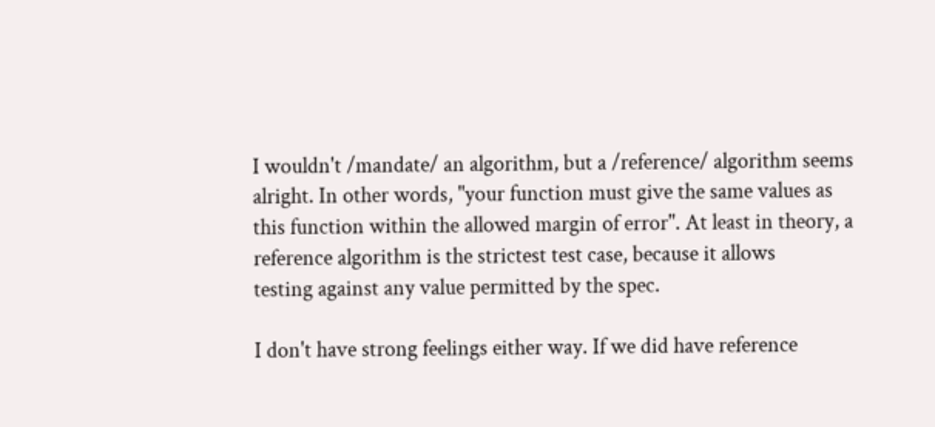I wouldn't /mandate/ an algorithm, but a /reference/ algorithm seems
alright. In other words, "your function must give the same values as
this function within the allowed margin of error". At least in theory, a
reference algorithm is the strictest test case, because it allows
testing against any value permitted by the spec.

I don't have strong feelings either way. If we did have reference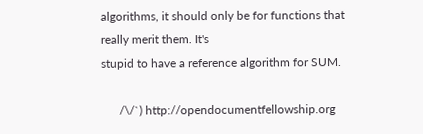algorithms, it should only be for functions that really merit them. It's
stupid to have a reference algorithm for SUM.

      /\/`) http://opendocumentfellowship.org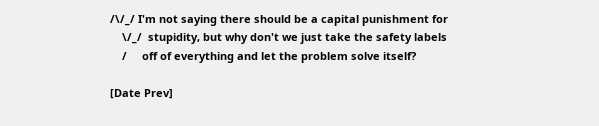/\/_/ I'm not saying there should be a capital punishment for
    \/_/  stupidity, but why don't we just take the safety labels
    /     off of everything and let the problem solve itself?

[Date Prev]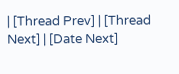| [Thread Prev] | [Thread Next] | [Date Next]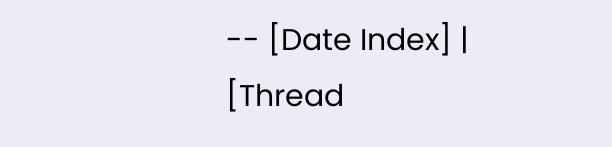-- [Date Index] | [Thread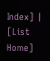Index] | [List Home]